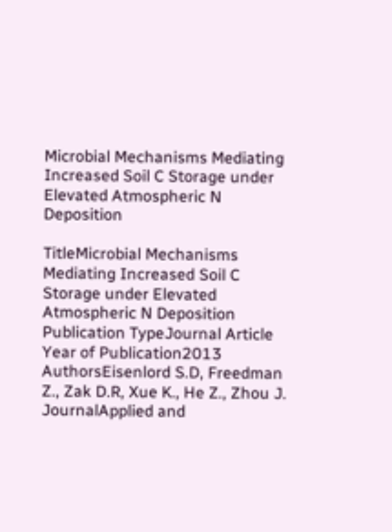Microbial Mechanisms Mediating Increased Soil C Storage under Elevated Atmospheric N Deposition

TitleMicrobial Mechanisms Mediating Increased Soil C Storage under Elevated Atmospheric N Deposition
Publication TypeJournal Article
Year of Publication2013
AuthorsEisenlord S.D, Freedman Z., Zak D.R, Xue K., He Z., Zhou J.
JournalApplied and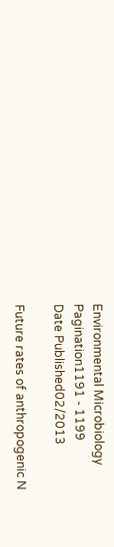Environmental Microbiology
Pagination1191 - 1199
Date Published02/2013

Future rates of anthropogenic N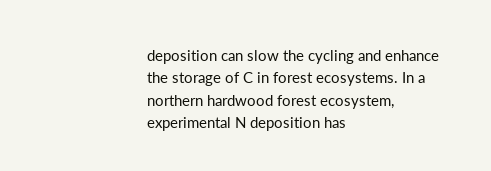deposition can slow the cycling and enhance the storage of C in forest ecosystems. In a northern hardwood forest ecosystem, experimental N deposition has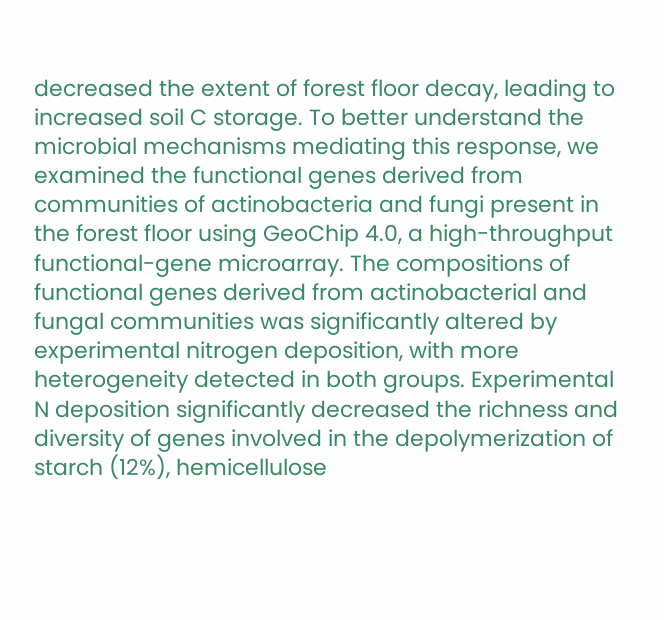decreased the extent of forest floor decay, leading to increased soil C storage. To better understand the microbial mechanisms mediating this response, we examined the functional genes derived from communities of actinobacteria and fungi present in the forest floor using GeoChip 4.0, a high-throughput functional-gene microarray. The compositions of functional genes derived from actinobacterial and fungal communities was significantly altered by experimental nitrogen deposition, with more heterogeneity detected in both groups. Experimental N deposition significantly decreased the richness and diversity of genes involved in the depolymerization of starch (12%), hemicellulose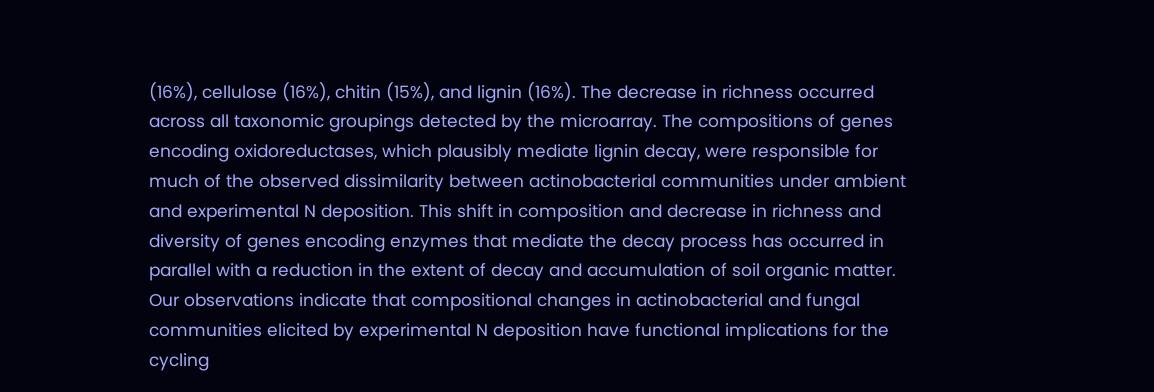(16%), cellulose (16%), chitin (15%), and lignin (16%). The decrease in richness occurred across all taxonomic groupings detected by the microarray. The compositions of genes encoding oxidoreductases, which plausibly mediate lignin decay, were responsible for much of the observed dissimilarity between actinobacterial communities under ambient and experimental N deposition. This shift in composition and decrease in richness and diversity of genes encoding enzymes that mediate the decay process has occurred in parallel with a reduction in the extent of decay and accumulation of soil organic matter. Our observations indicate that compositional changes in actinobacterial and fungal communities elicited by experimental N deposition have functional implications for the cycling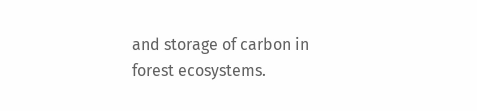and storage of carbon in forest ecosystems.